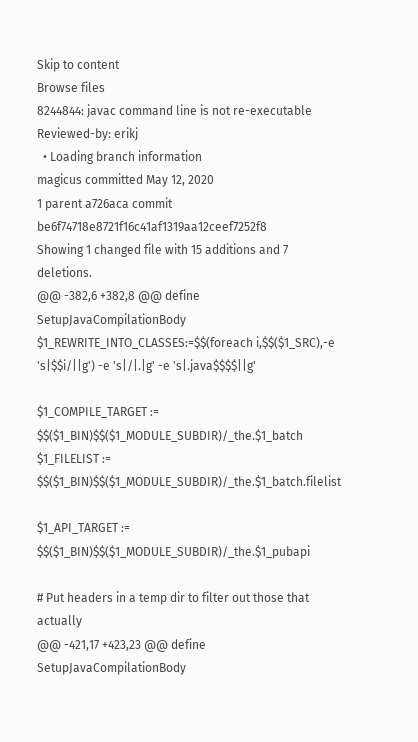Skip to content
Browse files
8244844: javac command line is not re-executable
Reviewed-by: erikj
  • Loading branch information
magicus committed May 12, 2020
1 parent a726aca commit be6f74718e8721f16c41af1319aa12ceef7252f8
Showing 1 changed file with 15 additions and 7 deletions.
@@ -382,6 +382,8 @@ define SetupJavaCompilationBody
$1_REWRITE_INTO_CLASSES:=$$(foreach i,$$($1_SRC),-e 's|$$i/||g') -e 's|/|.|g' -e 's|.java$$$$||g'

$1_COMPILE_TARGET := $$($1_BIN)$$($1_MODULE_SUBDIR)/_the.$1_batch
$1_FILELIST := $$($1_BIN)$$($1_MODULE_SUBDIR)/_the.$1_batch.filelist

$1_API_TARGET := $$($1_BIN)$$($1_MODULE_SUBDIR)/_the.$1_pubapi

# Put headers in a temp dir to filter out those that actually
@@ -421,17 +423,23 @@ define SetupJavaCompilationBody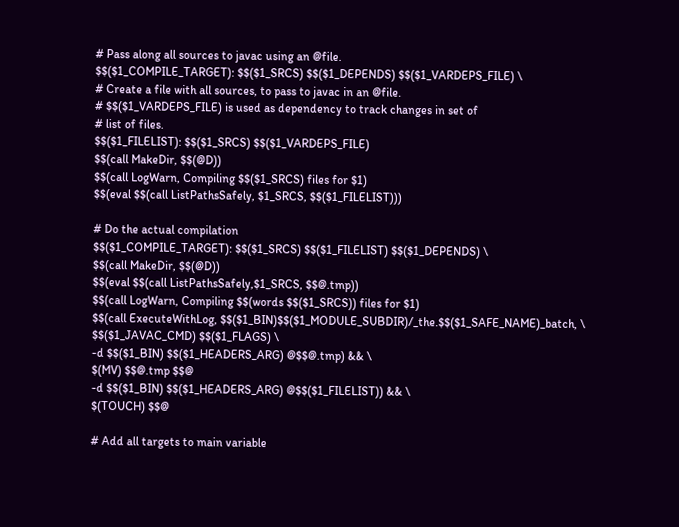# Pass along all sources to javac using an @file.
$$($1_COMPILE_TARGET): $$($1_SRCS) $$($1_DEPENDS) $$($1_VARDEPS_FILE) \
# Create a file with all sources, to pass to javac in an @file.
# $$($1_VARDEPS_FILE) is used as dependency to track changes in set of
# list of files.
$$($1_FILELIST): $$($1_SRCS) $$($1_VARDEPS_FILE)
$$(call MakeDir, $$(@D))
$$(call LogWarn, Compiling $$($1_SRCS) files for $1)
$$(eval $$(call ListPathsSafely, $1_SRCS, $$($1_FILELIST)))

# Do the actual compilation
$$($1_COMPILE_TARGET): $$($1_SRCS) $$($1_FILELIST) $$($1_DEPENDS) \
$$(call MakeDir, $$(@D))
$$(eval $$(call ListPathsSafely,$1_SRCS, $$@.tmp))
$$(call LogWarn, Compiling $$(words $$($1_SRCS)) files for $1)
$$(call ExecuteWithLog, $$($1_BIN)$$($1_MODULE_SUBDIR)/_the.$$($1_SAFE_NAME)_batch, \
$$($1_JAVAC_CMD) $$($1_FLAGS) \
-d $$($1_BIN) $$($1_HEADERS_ARG) @$$@.tmp) && \
$(MV) $$@.tmp $$@
-d $$($1_BIN) $$($1_HEADERS_ARG) @$$($1_FILELIST)) && \
$(TOUCH) $$@

# Add all targets to main variable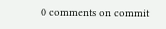0 comments on commit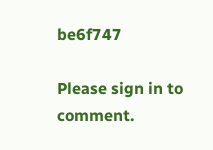be6f747

Please sign in to comment.